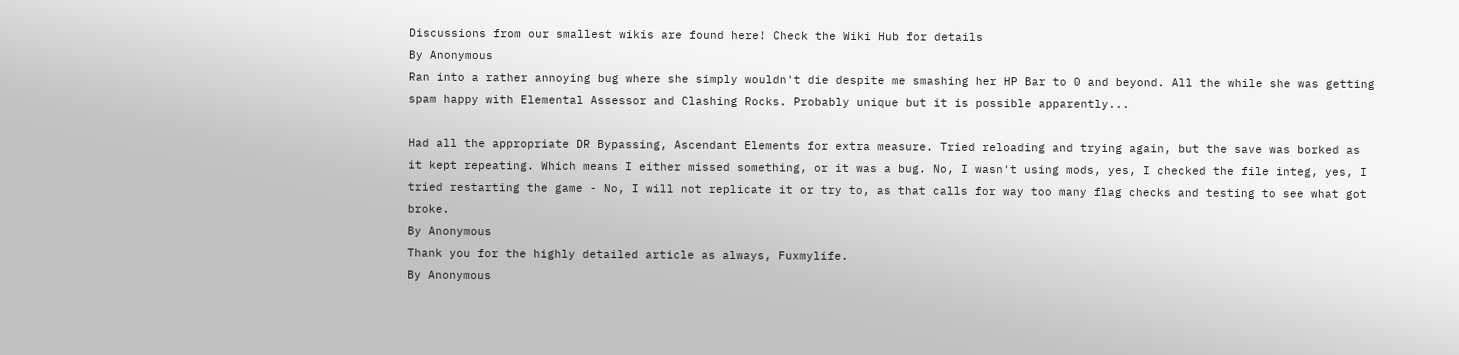Discussions from our smallest wikis are found here! Check the Wiki Hub for details
By Anonymous
Ran into a rather annoying bug where she simply wouldn't die despite me smashing her HP Bar to 0 and beyond. All the while she was getting spam happy with Elemental Assessor and Clashing Rocks. Probably unique but it is possible apparently...

Had all the appropriate DR Bypassing, Ascendant Elements for extra measure. Tried reloading and trying again, but the save was borked as it kept repeating. Which means I either missed something, or it was a bug. No, I wasn't using mods, yes, I checked the file integ, yes, I tried restarting the game - No, I will not replicate it or try to, as that calls for way too many flag checks and testing to see what got broke.
By Anonymous
Thank you for the highly detailed article as always, Fuxmylife.
By Anonymous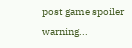post game spoiler warning...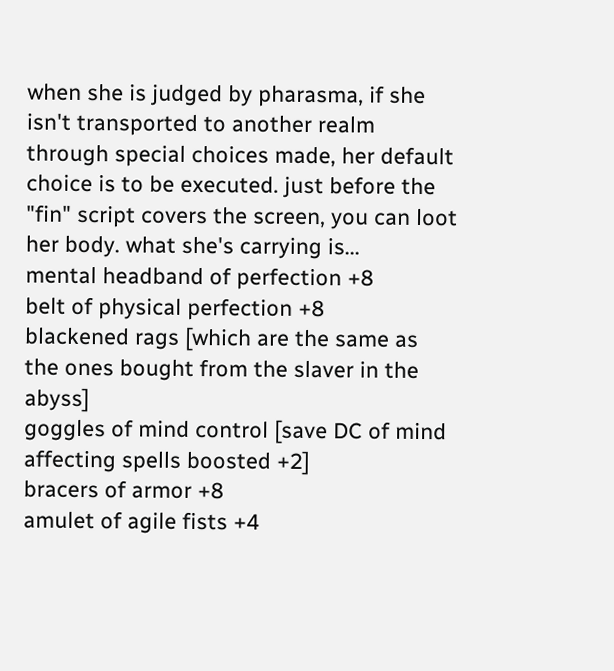when she is judged by pharasma, if she isn't transported to another realm through special choices made, her default choice is to be executed. just before the "fin" script covers the screen, you can loot her body. what she's carrying is...
mental headband of perfection +8
belt of physical perfection +8
blackened rags [which are the same as the ones bought from the slaver in the abyss]
goggles of mind control [save DC of mind affecting spells boosted +2]
bracers of armor +8
amulet of agile fists +4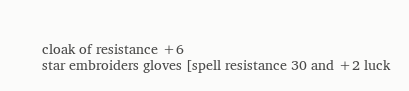cloak of resistance +6
star embroiders gloves [spell resistance 30 and +2 luck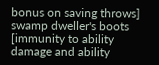bonus on saving throws]
swamp dweller's boots [immunity to ability damage and ability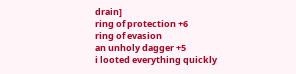drain]
ring of protection +6
ring of evasion
an unholy dagger +5
i looted everything quickly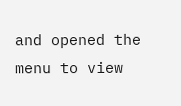and opened the menu to view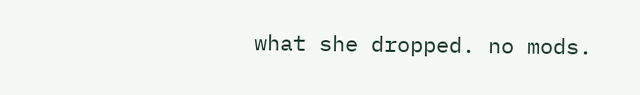what she dropped. no mods.